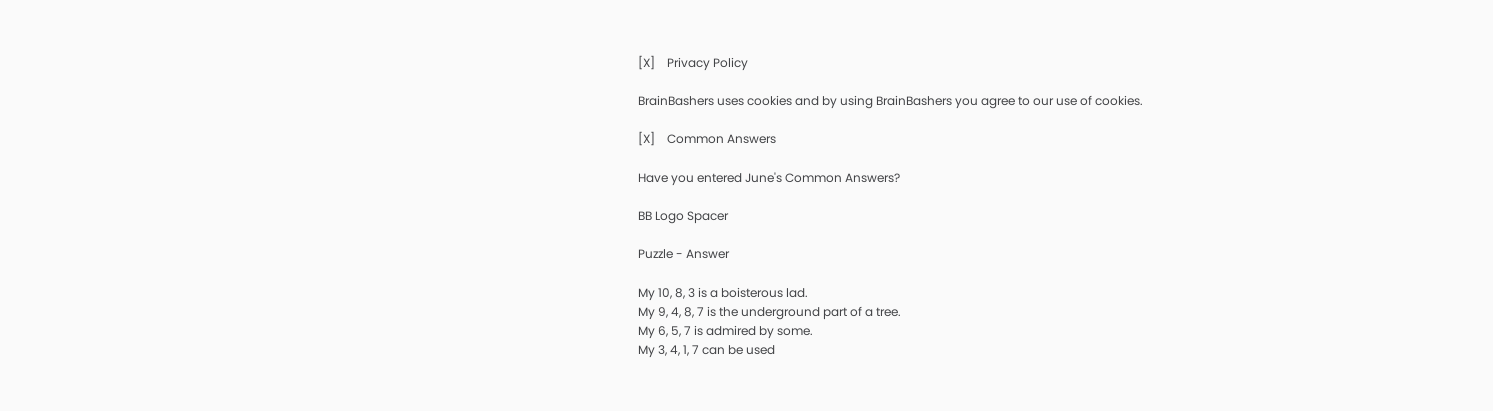[X]    Privacy Policy

BrainBashers uses cookies and by using BrainBashers you agree to our use of cookies.

[X]    Common Answers

Have you entered June's Common Answers?

BB Logo Spacer

Puzzle - Answer

My 10, 8, 3 is a boisterous lad.
My 9, 4, 8, 7 is the underground part of a tree.
My 6, 5, 7 is admired by some.
My 3, 4, 1, 7 can be used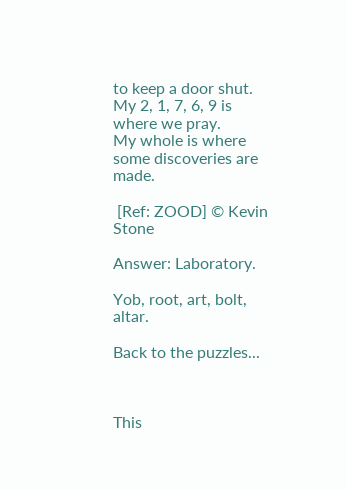to keep a door shut.
My 2, 1, 7, 6, 9 is where we pray.
My whole is where some discoveries are made.

 [Ref: ZOOD] © Kevin Stone

Answer: Laboratory.

Yob, root, art, bolt, altar.

Back to the puzzles...



This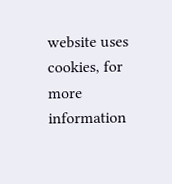website uses cookies, for more information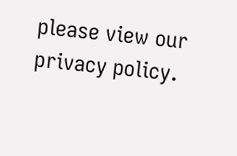please view our privacy policy.